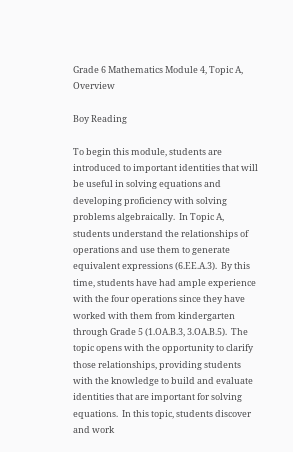Grade 6 Mathematics Module 4, Topic A, Overview

Boy Reading

To begin this module, students are introduced to important identities that will be useful in solving equations and developing proficiency with solving problems algebraically.  In Topic A, students understand the relationships of operations and use them to generate equivalent expressions (6.EE.A.3).  By this time, students have had ample experience with the four operations since they have worked with them from kindergarten through Grade 5 (1.OA.B.3, 3.OA.B.5).  The topic opens with the opportunity to clarify those relationships, providing students with the knowledge to build and evaluate identities that are important for solving equations.  In this topic, students discover and work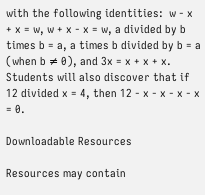with the following identities:  w - x + x = w, w + x - x = w, a divided by b times b = a, a times b divided by b = a (when b ≠ 0), and 3x = x + x + x.  Students will also discover that if 12 divided x = 4, then 12 - x - x - x - x = 0.

Downloadable Resources

Resources may contain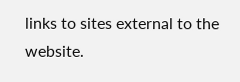links to sites external to the website.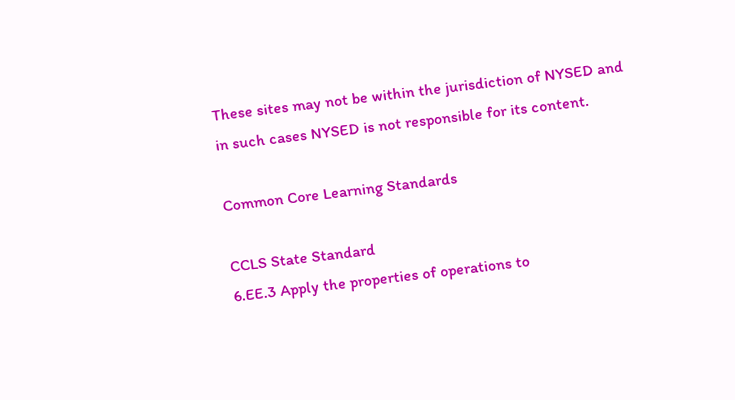These sites may not be within the jurisdiction of NYSED and in such cases NYSED is not responsible for its content.

Common Core Learning Standards

CCLS State Standard
6.EE.3 Apply the properties of operations to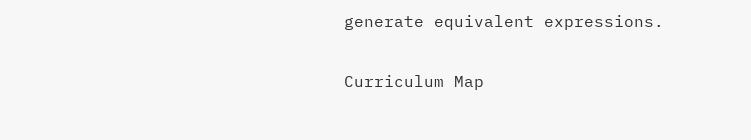generate equivalent expressions.

Curriculum Map